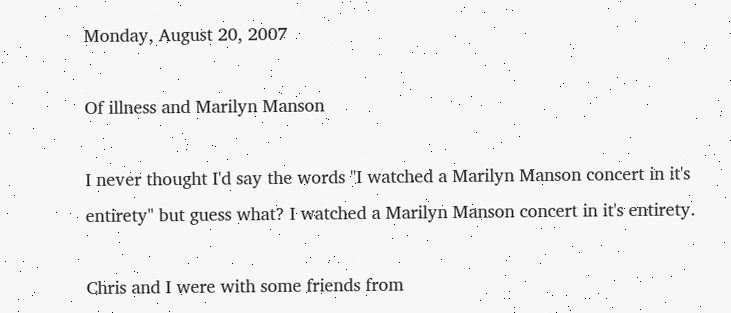Monday, August 20, 2007

Of illness and Marilyn Manson

I never thought I'd say the words "I watched a Marilyn Manson concert in it's entirety" but guess what? I watched a Marilyn Manson concert in it's entirety.

Chris and I were with some friends from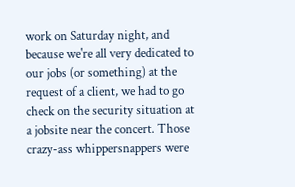work on Saturday night, and because we're all very dedicated to our jobs (or something) at the request of a client, we had to go check on the security situation at a jobsite near the concert. Those crazy-ass whippersnappers were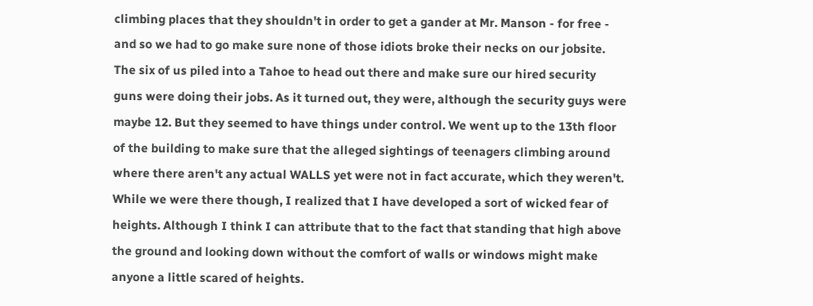climbing places that they shouldn't in order to get a gander at Mr. Manson - for free - and so we had to go make sure none of those idiots broke their necks on our jobsite. The six of us piled into a Tahoe to head out there and make sure our hired security guns were doing their jobs. As it turned out, they were, although the security guys were maybe 12. But they seemed to have things under control. We went up to the 13th floor of the building to make sure that the alleged sightings of teenagers climbing around where there aren't any actual WALLS yet were not in fact accurate, which they weren't. While we were there though, I realized that I have developed a sort of wicked fear of heights. Although I think I can attribute that to the fact that standing that high above the ground and looking down without the comfort of walls or windows might make anyone a little scared of heights.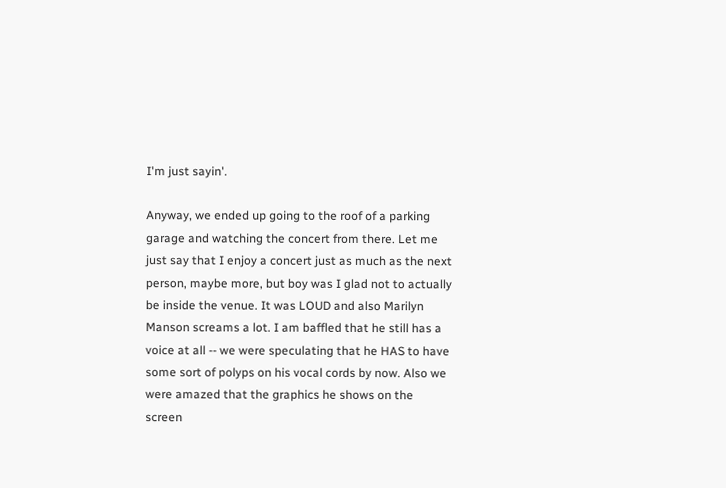I'm just sayin'.

Anyway, we ended up going to the roof of a parking garage and watching the concert from there. Let me just say that I enjoy a concert just as much as the next person, maybe more, but boy was I glad not to actually be inside the venue. It was LOUD and also Marilyn Manson screams a lot. I am baffled that he still has a voice at all -- we were speculating that he HAS to have some sort of polyps on his vocal cords by now. Also we were amazed that the graphics he shows on the screen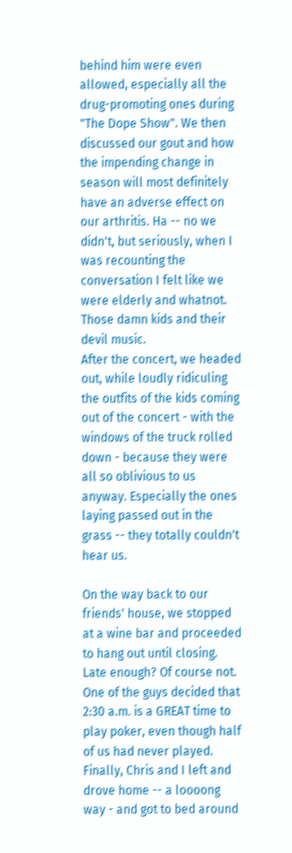behind him were even allowed, especially all the drug-promoting ones during "The Dope Show". We then discussed our gout and how the impending change in season will most definitely have an adverse effect on our arthritis. Ha -- no we didn't, but seriously, when I was recounting the conversation I felt like we were elderly and whatnot. Those damn kids and their devil music.
After the concert, we headed out, while loudly ridiculing the outfits of the kids coming out of the concert - with the windows of the truck rolled down - because they were all so oblivious to us anyway. Especially the ones laying passed out in the grass -- they totally couldn't hear us.

On the way back to our friends' house, we stopped at a wine bar and proceeded to hang out until closing. Late enough? Of course not. One of the guys decided that 2:30 a.m. is a GREAT time to play poker, even though half of us had never played. Finally, Chris and I left and drove home -- a loooong way - and got to bed around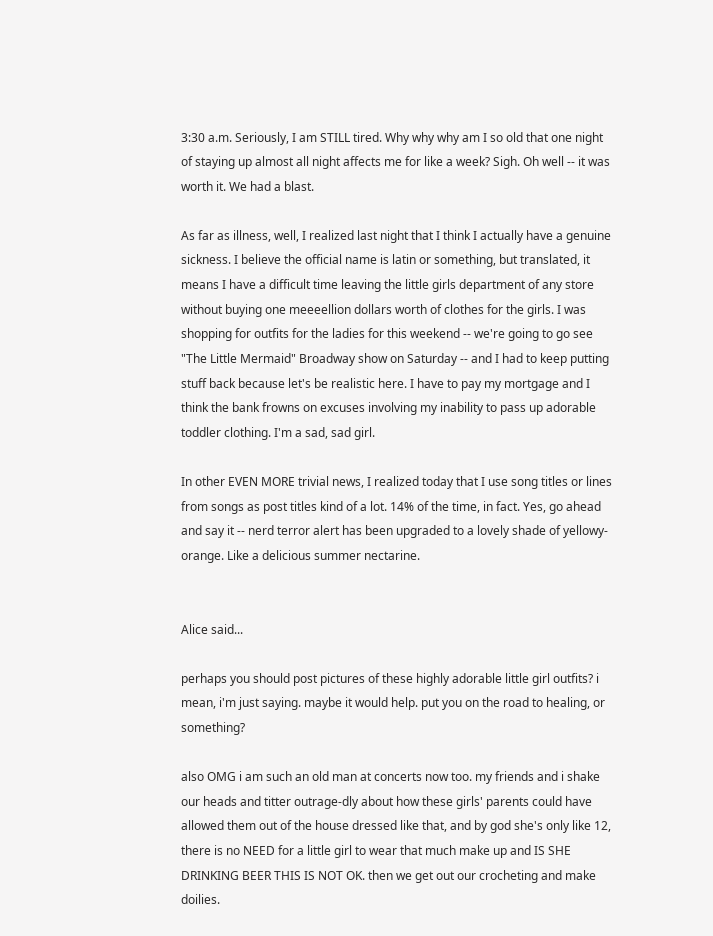3:30 a.m. Seriously, I am STILL tired. Why why why am I so old that one night of staying up almost all night affects me for like a week? Sigh. Oh well -- it was worth it. We had a blast.

As far as illness, well, I realized last night that I think I actually have a genuine sickness. I believe the official name is latin or something, but translated, it means I have a difficult time leaving the little girls department of any store without buying one meeeellion dollars worth of clothes for the girls. I was shopping for outfits for the ladies for this weekend -- we're going to go see "The Little Mermaid" Broadway show on Saturday -- and I had to keep putting stuff back because let's be realistic here. I have to pay my mortgage and I think the bank frowns on excuses involving my inability to pass up adorable toddler clothing. I'm a sad, sad girl.

In other EVEN MORE trivial news, I realized today that I use song titles or lines from songs as post titles kind of a lot. 14% of the time, in fact. Yes, go ahead and say it -- nerd terror alert has been upgraded to a lovely shade of yellowy-orange. Like a delicious summer nectarine.


Alice said...

perhaps you should post pictures of these highly adorable little girl outfits? i mean, i'm just saying. maybe it would help. put you on the road to healing, or something?

also OMG i am such an old man at concerts now too. my friends and i shake our heads and titter outrage-dly about how these girls' parents could have allowed them out of the house dressed like that, and by god she's only like 12, there is no NEED for a little girl to wear that much make up and IS SHE DRINKING BEER THIS IS NOT OK. then we get out our crocheting and make doilies.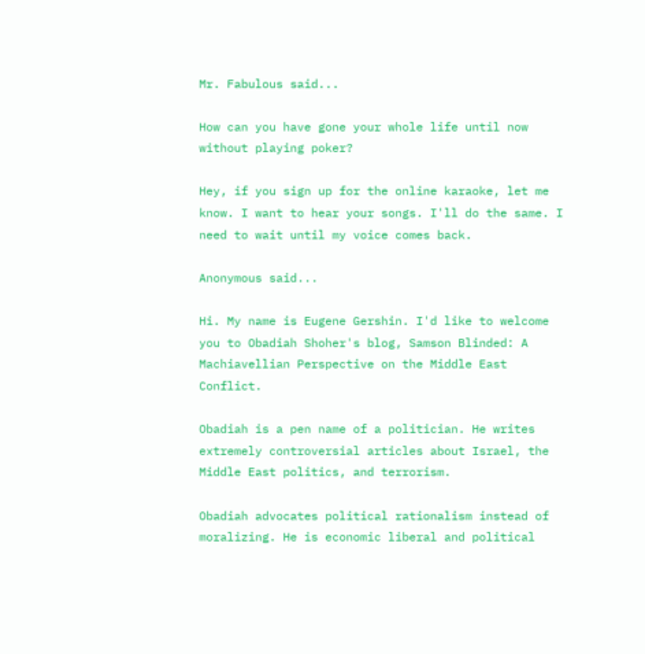Mr. Fabulous said...

How can you have gone your whole life until now without playing poker?

Hey, if you sign up for the online karaoke, let me know. I want to hear your songs. I'll do the same. I need to wait until my voice comes back.

Anonymous said...

Hi. My name is Eugene Gershin. I'd like to welcome you to Obadiah Shoher's blog, Samson Blinded: A Machiavellian Perspective on the Middle East Conflict.

Obadiah is a pen name of a politician. He writes extremely controversial articles about Israel, the Middle East politics, and terrorism.

Obadiah advocates political rationalism instead of moralizing. He is economic liberal and political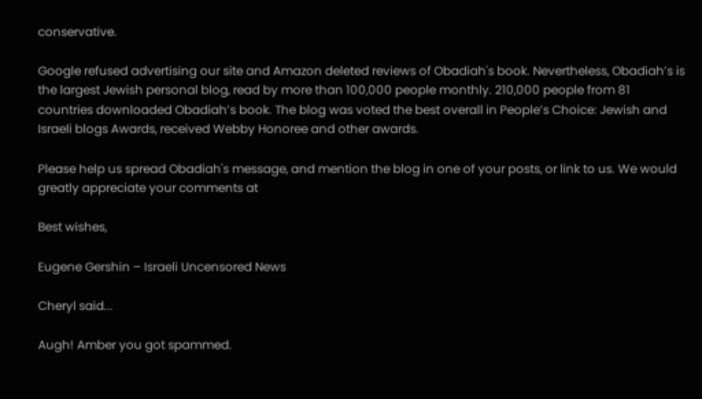conservative.

Google refused advertising our site and Amazon deleted reviews of Obadiah's book. Nevertheless, Obadiah’s is the largest Jewish personal blog, read by more than 100,000 people monthly. 210,000 people from 81 countries downloaded Obadiah’s book. The blog was voted the best overall in People’s Choice: Jewish and Israeli blogs Awards, received Webby Honoree and other awards.

Please help us spread Obadiah's message, and mention the blog in one of your posts, or link to us. We would greatly appreciate your comments at

Best wishes,

Eugene Gershin – Israeli Uncensored News

Cheryl said...

Augh! Amber you got spammed.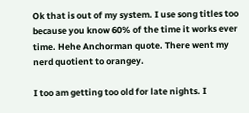Ok that is out of my system. I use song titles too because you know 60% of the time it works ever time. Hehe Anchorman quote. There went my nerd quotient to orangey.

I too am getting too old for late nights. I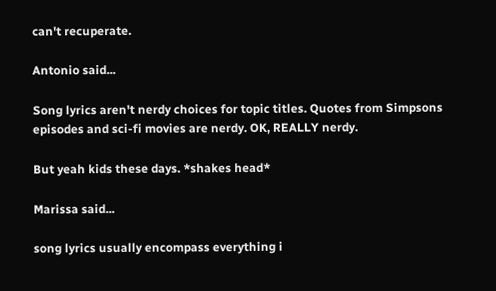can't recuperate.

Antonio said...

Song lyrics aren't nerdy choices for topic titles. Quotes from Simpsons episodes and sci-fi movies are nerdy. OK, REALLY nerdy.

But yeah kids these days. *shakes head*

Marissa said...

song lyrics usually encompass everything i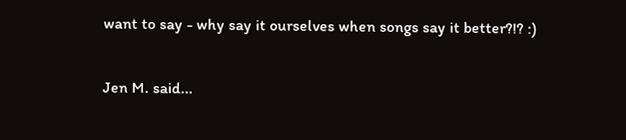want to say - why say it ourselves when songs say it better?!? :)

Jen M. said...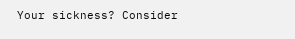Your sickness? Consider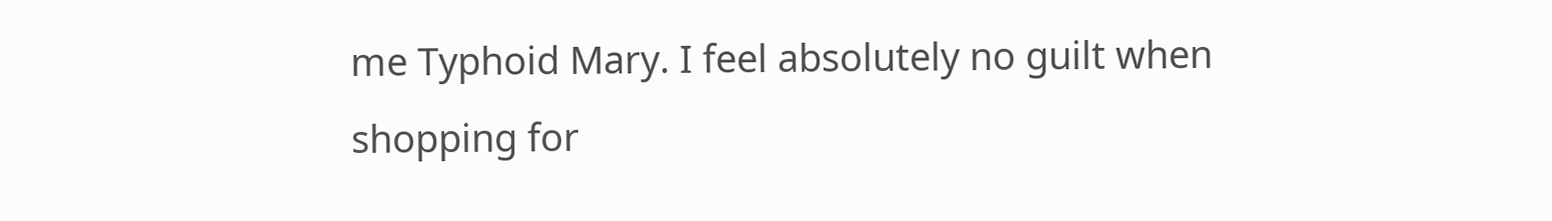me Typhoid Mary. I feel absolutely no guilt when shopping for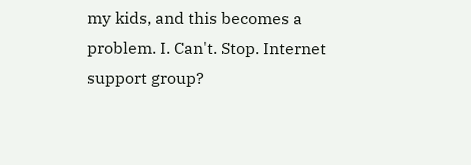my kids, and this becomes a problem. I. Can't. Stop. Internet support group?